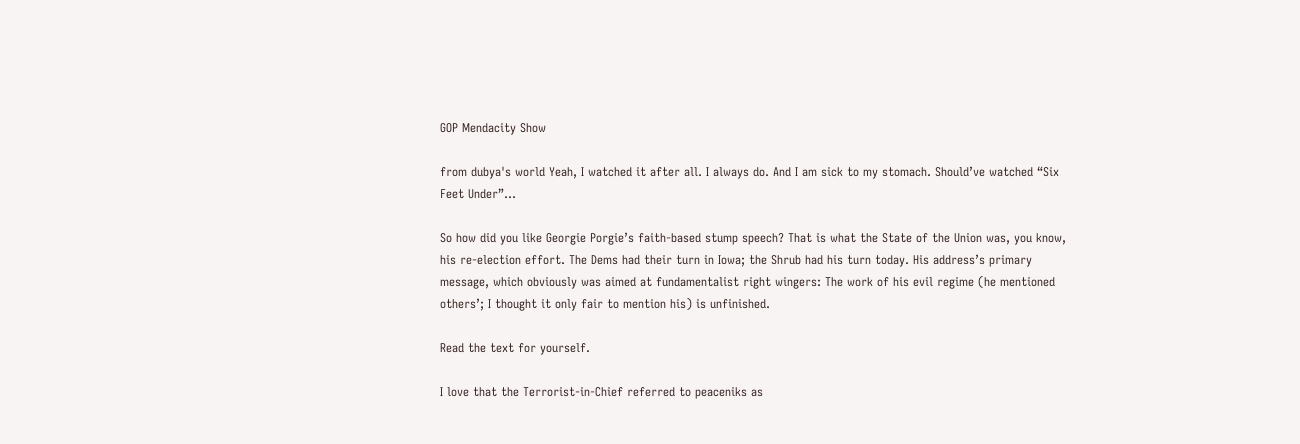GOP Mendacity Show

from dubya's world Yeah, I watched it after all. I always do. And I am sick to my stomach. Should’ve watched “Six Feet Under”…

So how did you like Georgie Porgie’s faith-based stump speech? That is what the State of the Union was, you know, his re-election effort. The Dems had their turn in Iowa; the Shrub had his turn today. His address’s primary message, which obviously was aimed at fundamentalist right wingers: The work of his evil regime (he mentioned others’; I thought it only fair to mention his) is unfinished.

Read the text for yourself.

I love that the Terrorist-in-Chief referred to peaceniks as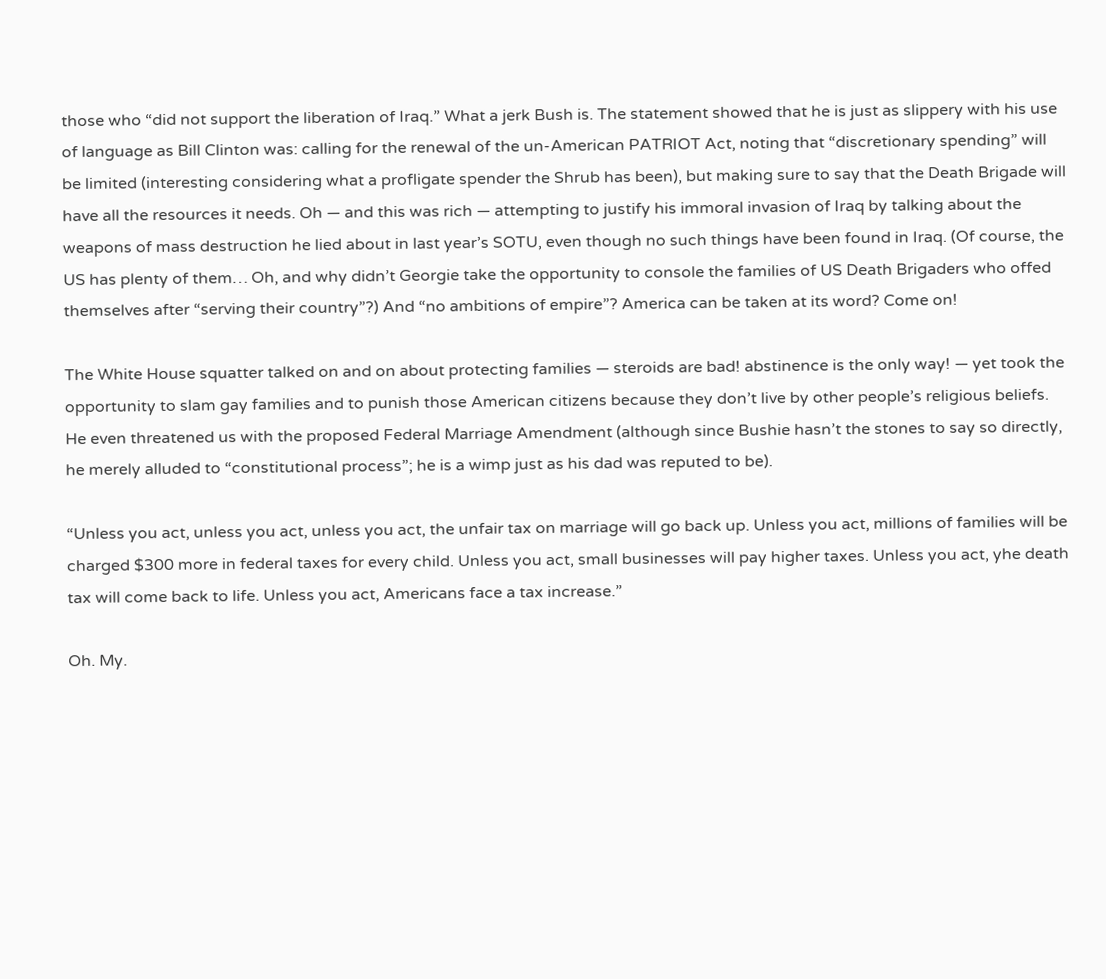those who “did not support the liberation of Iraq.” What a jerk Bush is. The statement showed that he is just as slippery with his use of language as Bill Clinton was: calling for the renewal of the un-American PATRIOT Act, noting that “discretionary spending” will be limited (interesting considering what a profligate spender the Shrub has been), but making sure to say that the Death Brigade will have all the resources it needs. Oh — and this was rich — attempting to justify his immoral invasion of Iraq by talking about the weapons of mass destruction he lied about in last year’s SOTU, even though no such things have been found in Iraq. (Of course, the US has plenty of them… Oh, and why didn’t Georgie take the opportunity to console the families of US Death Brigaders who offed themselves after “serving their country”?) And “no ambitions of empire”? America can be taken at its word? Come on!

The White House squatter talked on and on about protecting families — steroids are bad! abstinence is the only way! — yet took the opportunity to slam gay families and to punish those American citizens because they don’t live by other people’s religious beliefs. He even threatened us with the proposed Federal Marriage Amendment (although since Bushie hasn’t the stones to say so directly, he merely alluded to “constitutional process”; he is a wimp just as his dad was reputed to be).

“Unless you act, unless you act, unless you act, the unfair tax on marriage will go back up. Unless you act, millions of families will be charged $300 more in federal taxes for every child. Unless you act, small businesses will pay higher taxes. Unless you act, yhe death tax will come back to life. Unless you act, Americans face a tax increase.”

Oh. My.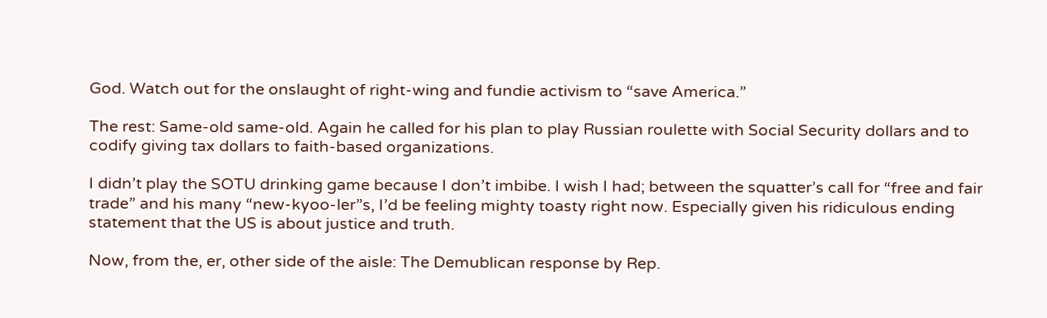God. Watch out for the onslaught of right-wing and fundie activism to “save America.”

The rest: Same-old same-old. Again he called for his plan to play Russian roulette with Social Security dollars and to codify giving tax dollars to faith-based organizations.

I didn’t play the SOTU drinking game because I don’t imbibe. I wish I had; between the squatter’s call for “free and fair trade” and his many “new-kyoo-ler”s, I’d be feeling mighty toasty right now. Especially given his ridiculous ending statement that the US is about justice and truth.

Now, from the, er, other side of the aisle: The Demublican response by Rep.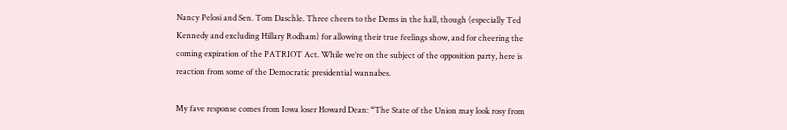Nancy Pelosi and Sen. Tom Daschle. Three cheers to the Dems in the hall, though (especially Ted Kennedy and excluding Hillary Rodham) for allowing their true feelings show, and for cheering the coming expiration of the PATRIOT Act. While we’re on the subject of the opposition party, here is reaction from some of the Democratic presidential wannabes.

My fave response comes from Iowa loser Howard Dean: “The State of the Union may look rosy from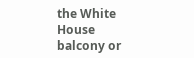the White House balcony or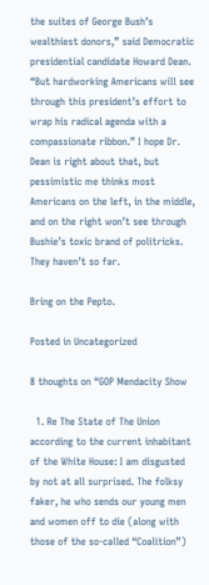the suites of George Bush’s wealthiest donors,” said Democratic presidential candidate Howard Dean. “But hardworking Americans will see through this president’s effort to wrap his radical agenda with a compassionate ribbon.” I hope Dr. Dean is right about that, but pessimistic me thinks most Americans on the left, in the middle, and on the right won’t see through Bushie’s toxic brand of politricks. They haven’t so far.

Bring on the Pepto.

Posted in Uncategorized

8 thoughts on “GOP Mendacity Show

  1. Re The State of The Union according to the current inhabitant of the White House: I am disgusted by not at all surprised. The folksy faker, he who sends our young men and women off to die (along with those of the so-called “Coalition”)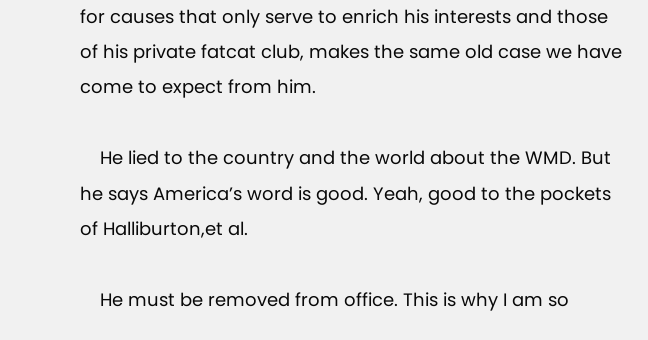for causes that only serve to enrich his interests and those of his private fatcat club, makes the same old case we have come to expect from him.

    He lied to the country and the world about the WMD. But he says America’s word is good. Yeah, good to the pockets of Halliburton,et al.

    He must be removed from office. This is why I am so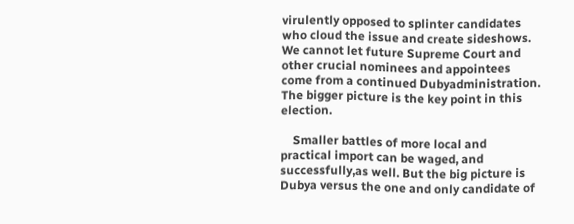virulently opposed to splinter candidates who cloud the issue and create sideshows. We cannot let future Supreme Court and other crucial nominees and appointees come from a continued Dubyadministration. The bigger picture is the key point in this election.

    Smaller battles of more local and practical import can be waged, and successfully,as well. But the big picture is Dubya versus the one and only candidate of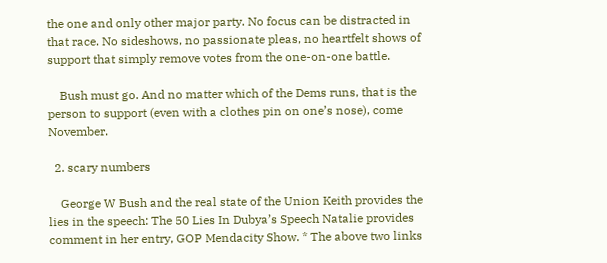the one and only other major party. No focus can be distracted in that race. No sideshows, no passionate pleas, no heartfelt shows of support that simply remove votes from the one-on-one battle.

    Bush must go. And no matter which of the Dems runs, that is the person to support (even with a clothes pin on one’s nose), come November.

  2. scary numbers

    George W Bush and the real state of the Union Keith provides the lies in the speech: The 50 Lies In Dubya’s Speech Natalie provides comment in her entry, GOP Mendacity Show. * The above two links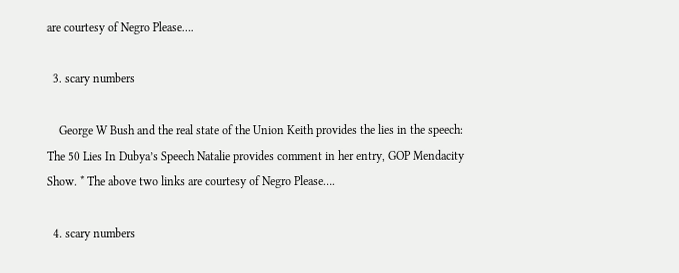are courtesy of Negro Please….

  3. scary numbers

    George W Bush and the real state of the Union Keith provides the lies in the speech: The 50 Lies In Dubya’s Speech Natalie provides comment in her entry, GOP Mendacity Show. * The above two links are courtesy of Negro Please….

  4. scary numbers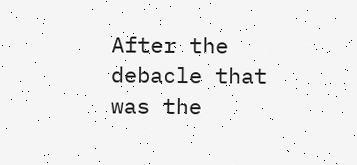After the debacle that was the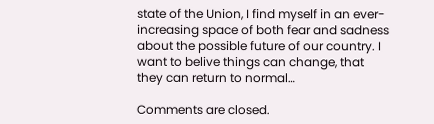state of the Union, I find myself in an ever-increasing space of both fear and sadness about the possible future of our country. I want to belive things can change, that they can return to normal…

Comments are closed.